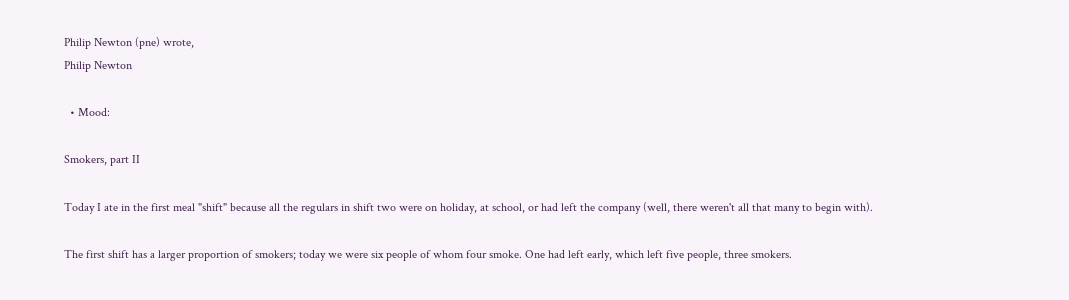Philip Newton (pne) wrote,
Philip Newton

  • Mood:

Smokers, part II

Today I ate in the first meal "shift" because all the regulars in shift two were on holiday, at school, or had left the company (well, there weren't all that many to begin with).

The first shift has a larger proportion of smokers; today we were six people of whom four smoke. One had left early, which left five people, three smokers.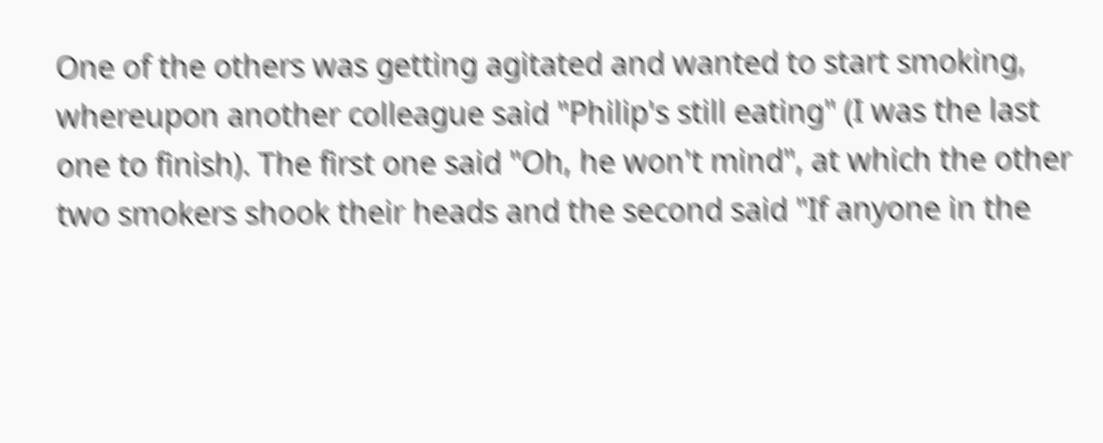One of the others was getting agitated and wanted to start smoking, whereupon another colleague said "Philip's still eating" (I was the last one to finish). The first one said "Oh, he won't mind", at which the other two smokers shook their heads and the second said "If anyone in the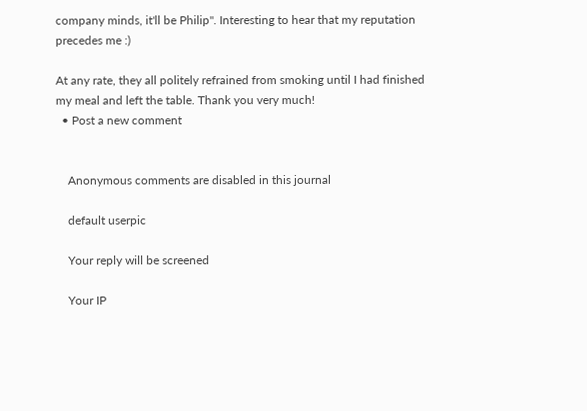company minds, it'll be Philip". Interesting to hear that my reputation precedes me :)

At any rate, they all politely refrained from smoking until I had finished my meal and left the table. Thank you very much!
  • Post a new comment


    Anonymous comments are disabled in this journal

    default userpic

    Your reply will be screened

    Your IP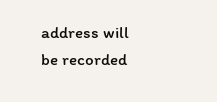address will be recorded